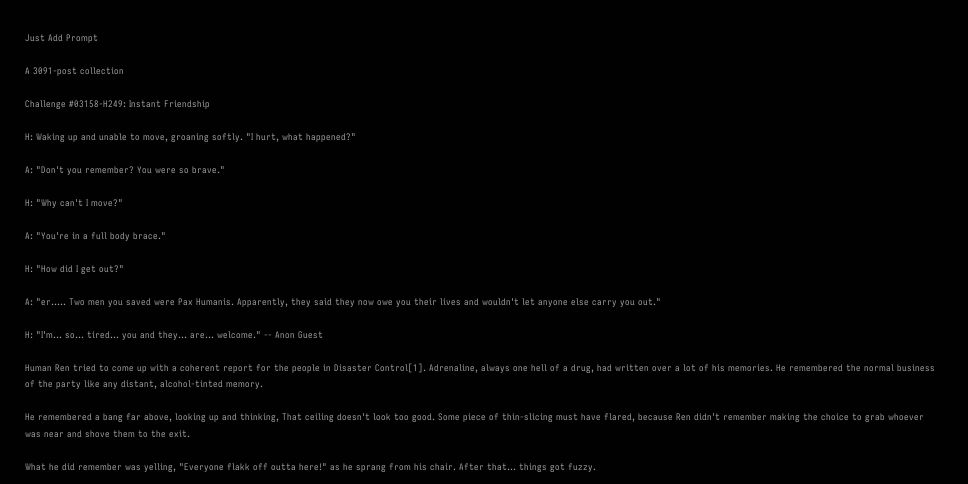Just Add Prompt

A 3091-post collection

Challenge #03158-H249: Instant Friendship

H: Waking up and unable to move, groaning softly. "I hurt, what happened?"

A: "Don't you remember? You were so brave."

H: "Why can't I move?"

A: "You're in a full body brace."

H: "How did I get out?"

A: "er..... Two men you saved were Pax Humanis. Apparently, they said they now owe you their lives and wouldn't let anyone else carry you out."

H: "I'm... so... tired... you and they... are... welcome." -- Anon Guest

Human Ren tried to come up with a coherent report for the people in Disaster Control[1]. Adrenaline, always one hell of a drug, had written over a lot of his memories. He remembered the normal business of the party like any distant, alcohol-tinted memory.

He remembered a bang far above, looking up and thinking, That ceiling doesn't look too good. Some piece of thin-slicing must have flared, because Ren didn't remember making the choice to grab whoever was near and shove them to the exit.

What he did remember was yelling, "Everyone flakk off outta here!" as he sprang from his chair. After that... things got fuzzy.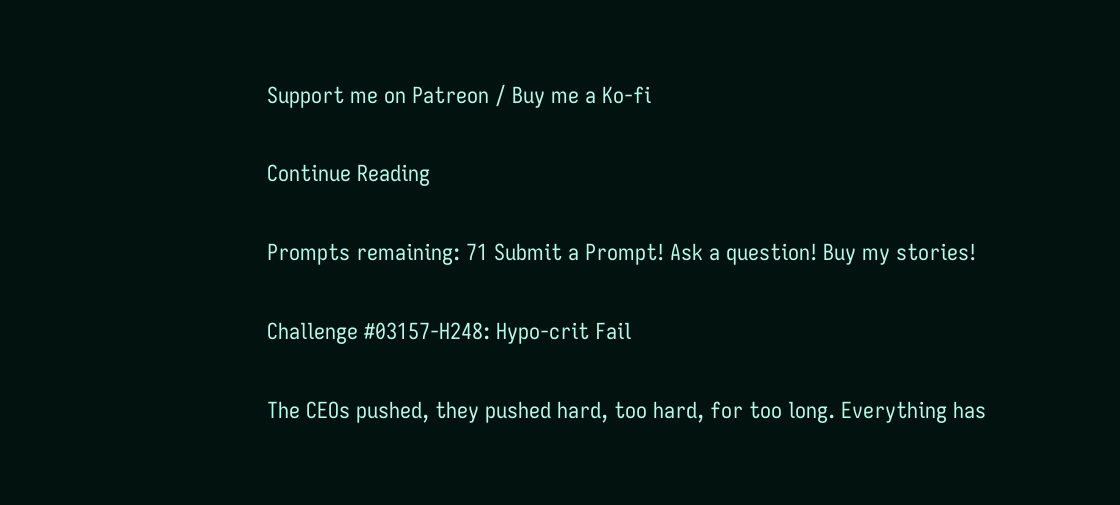Support me on Patreon / Buy me a Ko-fi

Continue Reading

Prompts remaining: 71 Submit a Prompt! Ask a question! Buy my stories!

Challenge #03157-H248: Hypo-crit Fail

The CEOs pushed, they pushed hard, too hard, for too long. Everything has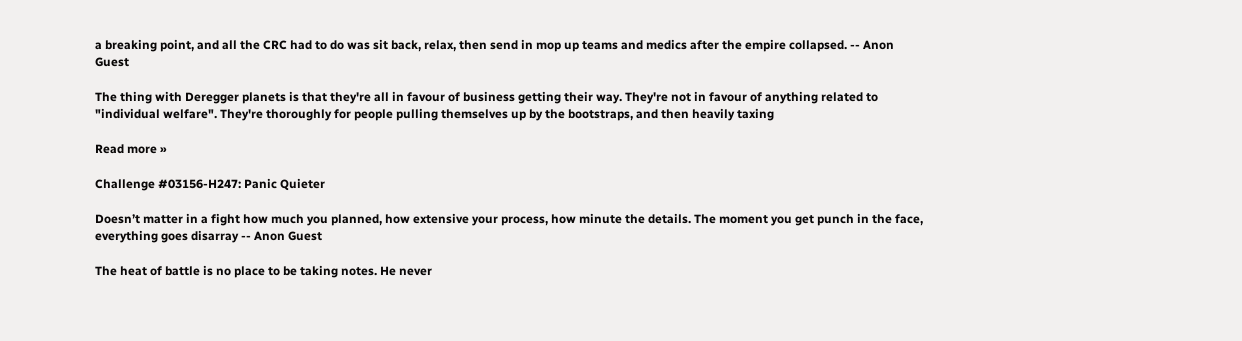a breaking point, and all the CRC had to do was sit back, relax, then send in mop up teams and medics after the empire collapsed. -- Anon Guest

The thing with Deregger planets is that they're all in favour of business getting their way. They're not in favour of anything related to "individual welfare". They're thoroughly for people pulling themselves up by the bootstraps, and then heavily taxing

Read more »

Challenge #03156-H247: Panic Quieter

Doesn’t matter in a fight how much you planned, how extensive your process, how minute the details. The moment you get punch in the face, everything goes disarray -- Anon Guest

The heat of battle is no place to be taking notes. He never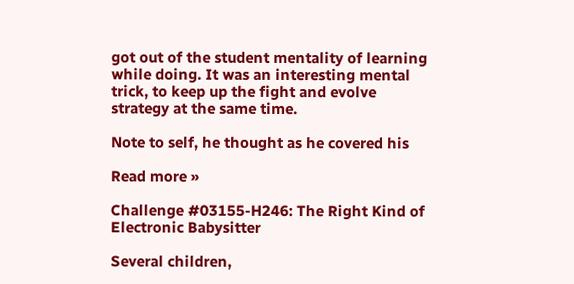got out of the student mentality of learning while doing. It was an interesting mental trick, to keep up the fight and evolve strategy at the same time.

Note to self, he thought as he covered his

Read more »

Challenge #03155-H246: The Right Kind of Electronic Babysitter

Several children,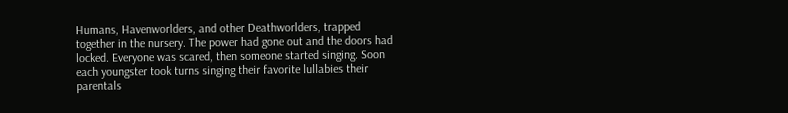Humans, Havenworlders, and other Deathworlders, trapped together in the nursery. The power had gone out and the doors had locked. Everyone was scared, then someone started singing. Soon each youngster took turns singing their favorite lullabies their parentals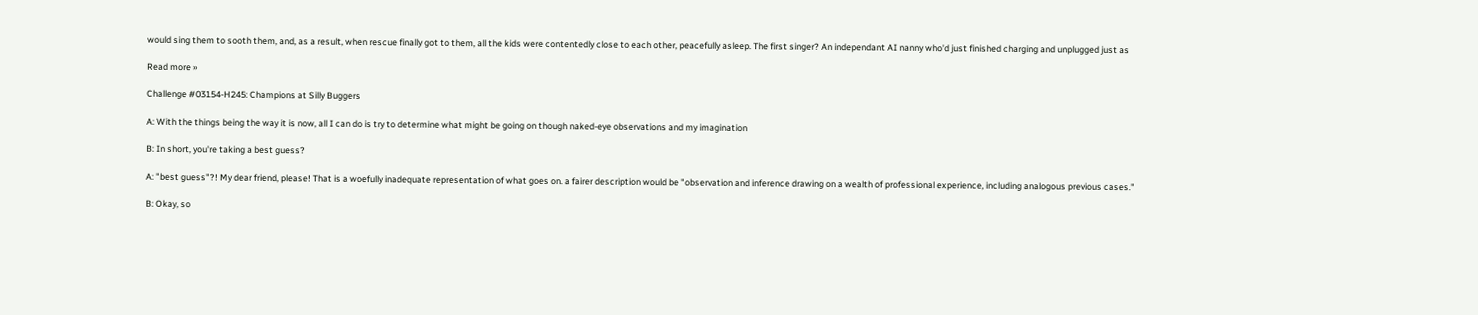would sing them to sooth them, and, as a result, when rescue finally got to them, all the kids were contentedly close to each other, peacefully asleep. The first singer? An independant AI nanny who'd just finished charging and unplugged just as

Read more »

Challenge #03154-H245: Champions at Silly Buggers

A: With the things being the way it is now, all I can do is try to determine what might be going on though naked-eye observations and my imagination

B: In short, you're taking a best guess?

A: "best guess"?! My dear friend, please! That is a woefully inadequate representation of what goes on. a fairer description would be "observation and inference drawing on a wealth of professional experience, including analogous previous cases."

B: Okay, so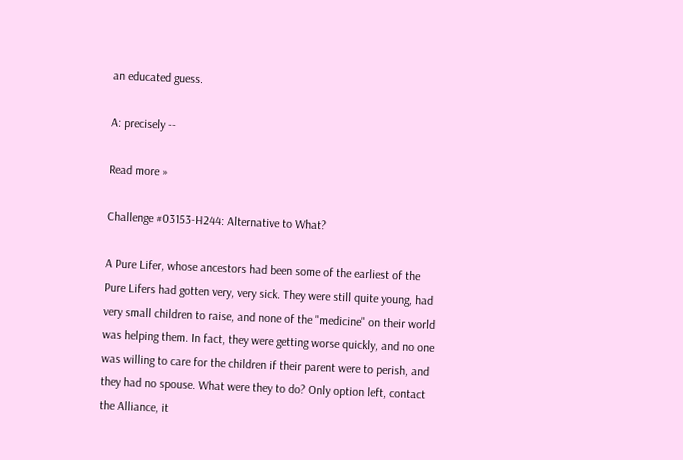an educated guess.

A: precisely --

Read more »

Challenge #03153-H244: Alternative to What?

A Pure Lifer, whose ancestors had been some of the earliest of the Pure Lifers had gotten very, very sick. They were still quite young, had very small children to raise, and none of the "medicine" on their world was helping them. In fact, they were getting worse quickly, and no one was willing to care for the children if their parent were to perish, and they had no spouse. What were they to do? Only option left, contact the Alliance, it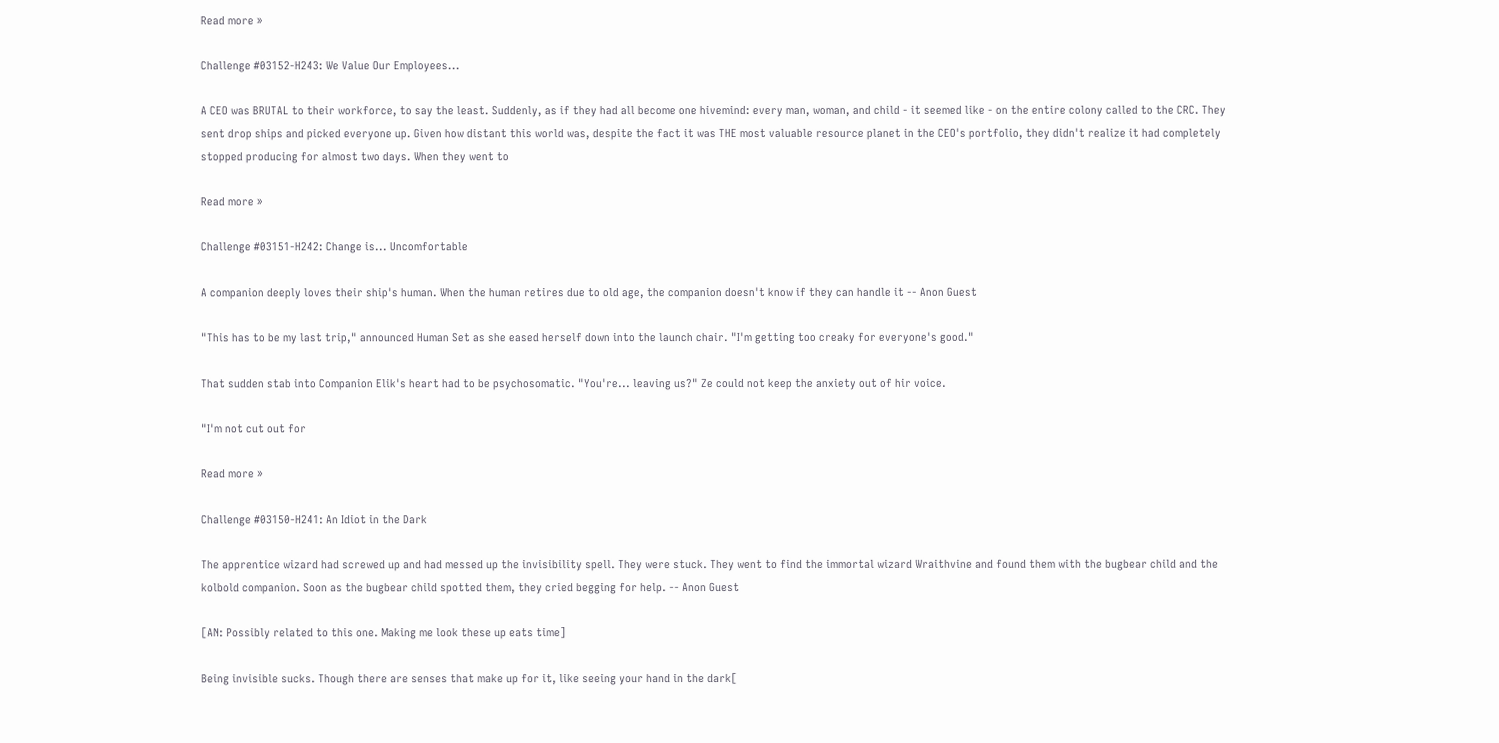Read more »

Challenge #03152-H243: We Value Our Employees...

A CEO was BRUTAL to their workforce, to say the least. Suddenly, as if they had all become one hivemind: every man, woman, and child - it seemed like - on the entire colony called to the CRC. They sent drop ships and picked everyone up. Given how distant this world was, despite the fact it was THE most valuable resource planet in the CEO's portfolio, they didn't realize it had completely stopped producing for almost two days. When they went to

Read more »

Challenge #03151-H242: Change is... Uncomfortable

A companion deeply loves their ship's human. When the human retires due to old age, the companion doesn't know if they can handle it -- Anon Guest

"This has to be my last trip," announced Human Set as she eased herself down into the launch chair. "I'm getting too creaky for everyone's good."

That sudden stab into Companion Elik's heart had to be psychosomatic. "You're... leaving us?" Ze could not keep the anxiety out of hir voice.

"I'm not cut out for

Read more »

Challenge #03150-H241: An Idiot in the Dark

The apprentice wizard had screwed up and had messed up the invisibility spell. They were stuck. They went to find the immortal wizard Wraithvine and found them with the bugbear child and the kolbold companion. Soon as the bugbear child spotted them, they cried begging for help. -- Anon Guest

[AN: Possibly related to this one. Making me look these up eats time]

Being invisible sucks. Though there are senses that make up for it, like seeing your hand in the dark[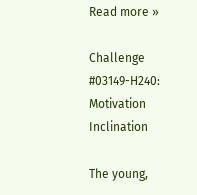Read more »

Challenge #03149-H240: Motivation Inclination

The young,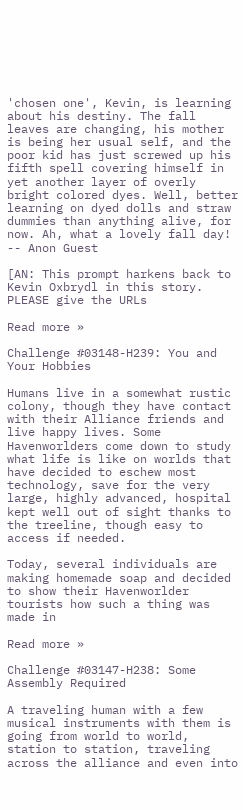'chosen one', Kevin, is learning about his destiny. The fall leaves are changing, his mother is being her usual self, and the poor kid has just screwed up his fifth spell covering himself in yet another layer of overly bright colored dyes. Well, better learning on dyed dolls and straw dummies than anything alive, for now. Ah, what a lovely fall day! -- Anon Guest

[AN: This prompt harkens back to Kevin Oxbrydl in this story. PLEASE give the URLs

Read more »

Challenge #03148-H239: You and Your Hobbies

Humans live in a somewhat rustic colony, though they have contact with their Alliance friends and live happy lives. Some Havenworlders come down to study what life is like on worlds that have decided to eschew most technology, save for the very large, highly advanced, hospital kept well out of sight thanks to the treeline, though easy to access if needed.

Today, several individuals are making homemade soap and decided to show their Havenworlder tourists how such a thing was made in

Read more »

Challenge #03147-H238: Some Assembly Required

A traveling human with a few musical instruments with them is going from world to world, station to station, traveling across the alliance and even into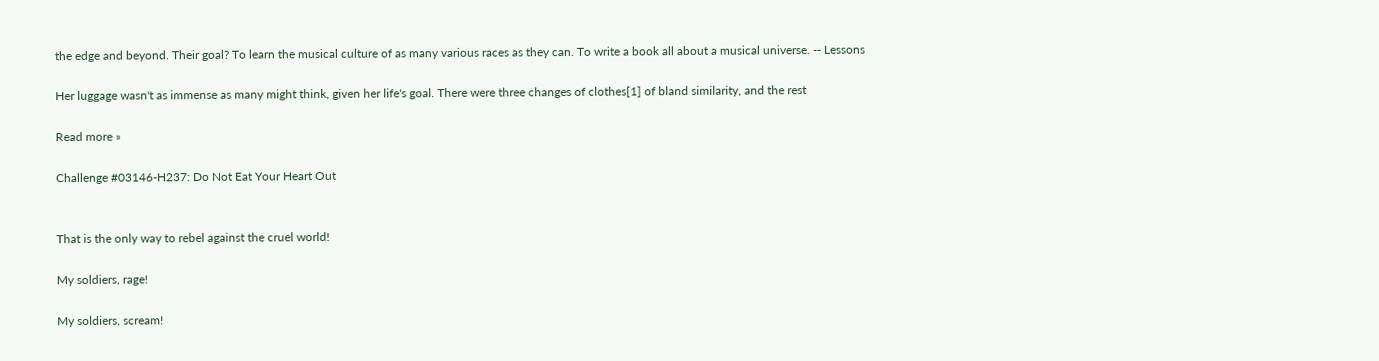the edge and beyond. Their goal? To learn the musical culture of as many various races as they can. To write a book all about a musical universe. -- Lessons

Her luggage wasn't as immense as many might think, given her life's goal. There were three changes of clothes[1] of bland similarity, and the rest

Read more »

Challenge #03146-H237: Do Not Eat Your Heart Out


That is the only way to rebel against the cruel world!

My soldiers, rage!

My soldiers, scream!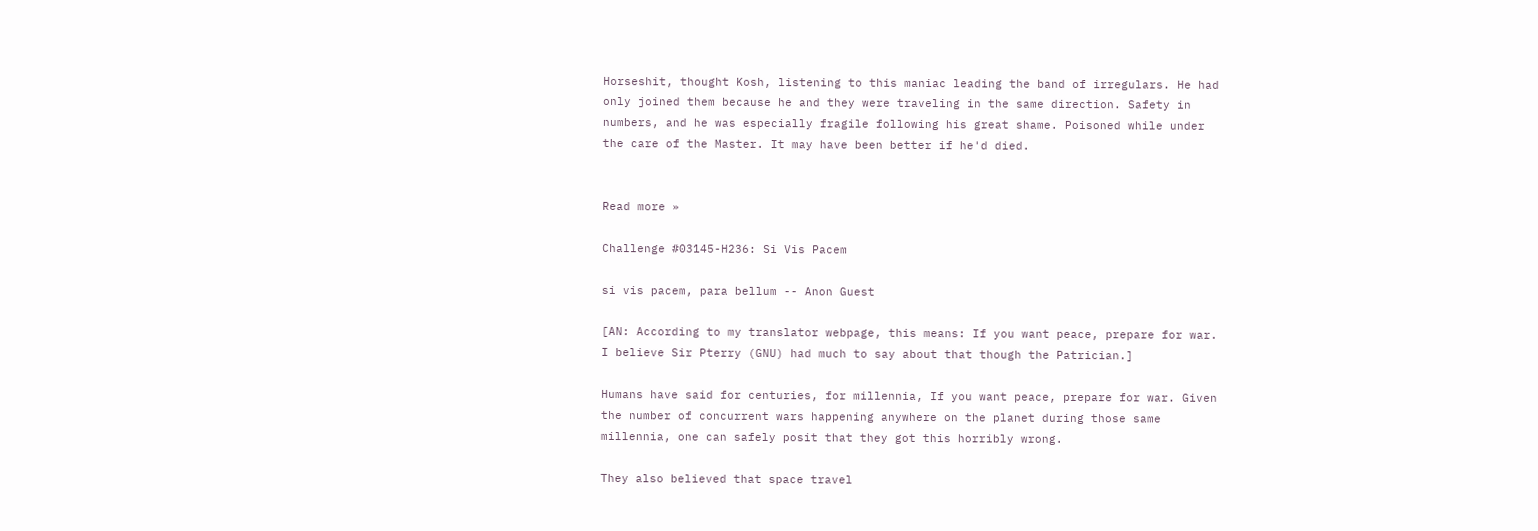Horseshit, thought Kosh, listening to this maniac leading the band of irregulars. He had only joined them because he and they were traveling in the same direction. Safety in numbers, and he was especially fragile following his great shame. Poisoned while under the care of the Master. It may have been better if he'd died.


Read more »

Challenge #03145-H236: Si Vis Pacem

si vis pacem, para bellum -- Anon Guest

[AN: According to my translator webpage, this means: If you want peace, prepare for war. I believe Sir Pterry (GNU) had much to say about that though the Patrician.]

Humans have said for centuries, for millennia, If you want peace, prepare for war. Given the number of concurrent wars happening anywhere on the planet during those same millennia, one can safely posit that they got this horribly wrong.

They also believed that space travel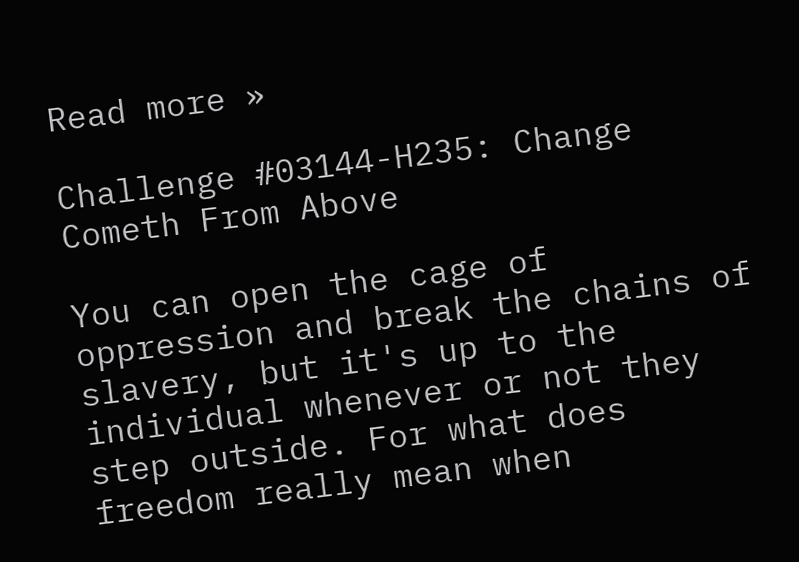Read more »

Challenge #03144-H235: Change Cometh From Above

You can open the cage of oppression and break the chains of slavery, but it's up to the individual whenever or not they step outside. For what does freedom really mean when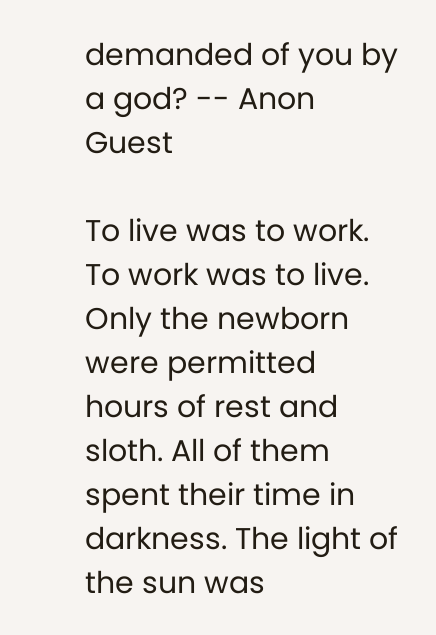demanded of you by a god? -- Anon Guest

To live was to work. To work was to live. Only the newborn were permitted hours of rest and sloth. All of them spent their time in darkness. The light of the sun was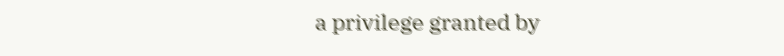a privilege granted by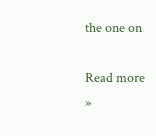the one on

Read more »